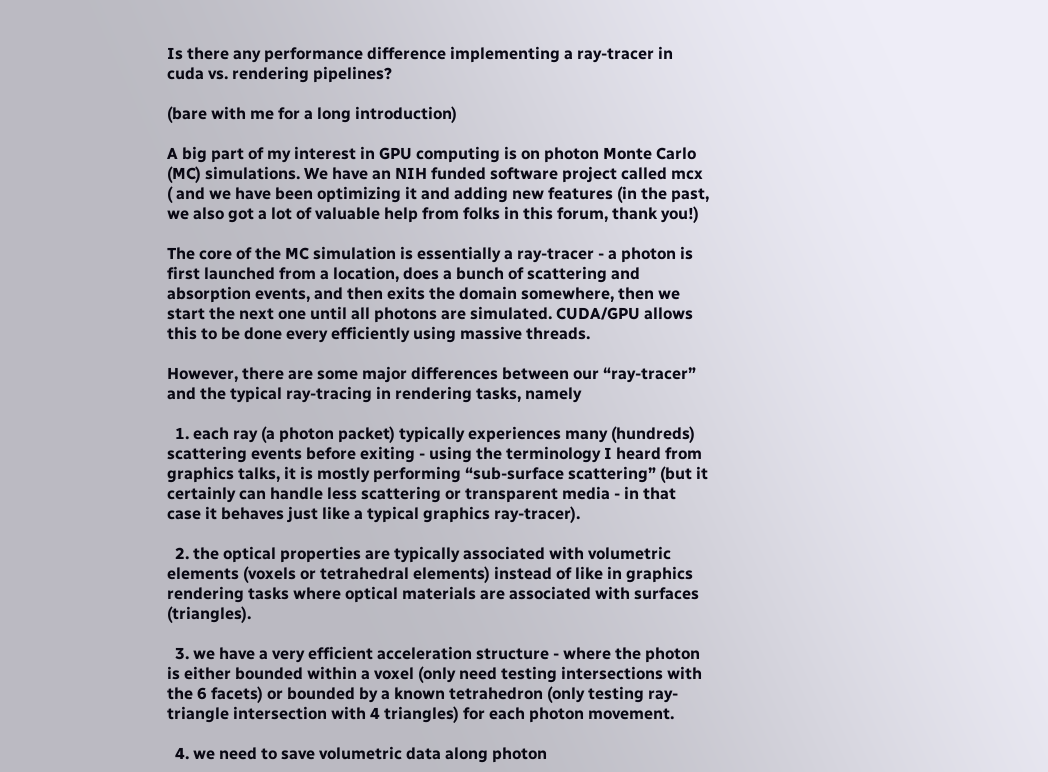Is there any performance difference implementing a ray-tracer in cuda vs. rendering pipelines?

(bare with me for a long introduction)

A big part of my interest in GPU computing is on photon Monte Carlo (MC) simulations. We have an NIH funded software project called mcx ( and we have been optimizing it and adding new features (in the past, we also got a lot of valuable help from folks in this forum, thank you!)

The core of the MC simulation is essentially a ray-tracer - a photon is first launched from a location, does a bunch of scattering and absorption events, and then exits the domain somewhere, then we start the next one until all photons are simulated. CUDA/GPU allows this to be done every efficiently using massive threads.

However, there are some major differences between our “ray-tracer” and the typical ray-tracing in rendering tasks, namely

  1. each ray (a photon packet) typically experiences many (hundreds) scattering events before exiting - using the terminology I heard from graphics talks, it is mostly performing “sub-surface scattering” (but it certainly can handle less scattering or transparent media - in that case it behaves just like a typical graphics ray-tracer).

  2. the optical properties are typically associated with volumetric elements (voxels or tetrahedral elements) instead of like in graphics rendering tasks where optical materials are associated with surfaces (triangles).

  3. we have a very efficient acceleration structure - where the photon is either bounded within a voxel (only need testing intersections with the 6 facets) or bounded by a known tetrahedron (only testing ray-triangle intersection with 4 triangles) for each photon movement.

  4. we need to save volumetric data along photon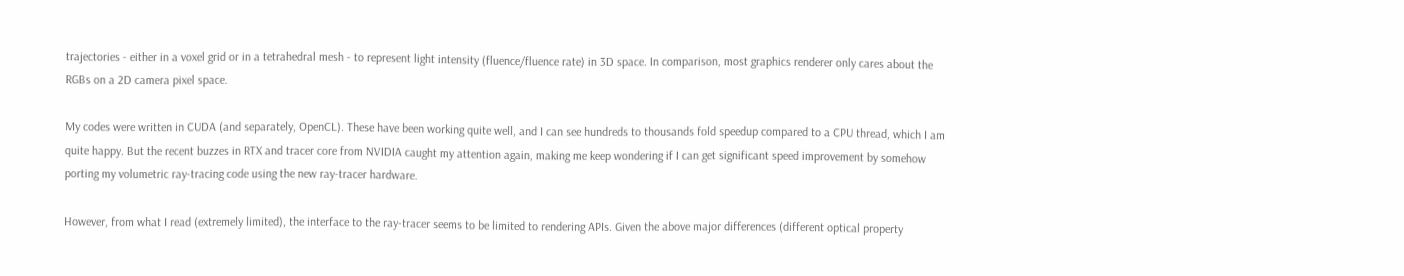trajectories - either in a voxel grid or in a tetrahedral mesh - to represent light intensity (fluence/fluence rate) in 3D space. In comparison, most graphics renderer only cares about the RGBs on a 2D camera pixel space.

My codes were written in CUDA (and separately, OpenCL). These have been working quite well, and I can see hundreds to thousands fold speedup compared to a CPU thread, which I am quite happy. But the recent buzzes in RTX and tracer core from NVIDIA caught my attention again, making me keep wondering if I can get significant speed improvement by somehow porting my volumetric ray-tracing code using the new ray-tracer hardware.

However, from what I read (extremely limited), the interface to the ray-tracer seems to be limited to rendering APIs. Given the above major differences (different optical property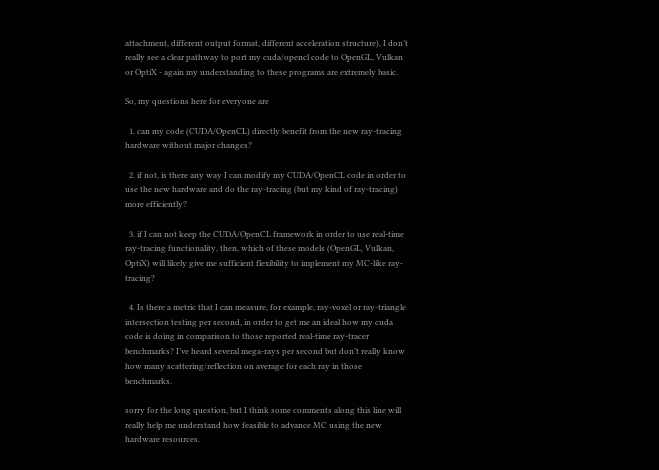attachment, different output format, different acceleration structure), I don’t really see a clear pathway to port my cuda/opencl code to OpenGL, Vulkan or OptiX - again my understanding to these programs are extremely basic.

So, my questions here for everyone are

  1. can my code (CUDA/OpenCL) directly benefit from the new ray-tracing hardware without major changes?

  2. if not, is there any way I can modify my CUDA/OpenCL code in order to use the new hardware and do the ray-tracing (but my kind of ray-tracing) more efficiently?

  3. if I can not keep the CUDA/OpenCL framework in order to use real-time ray-tracing functionality, then, which of these models (OpenGL, Vulkan, OptiX) will likely give me sufficient flexibility to implement my MC-like ray-tracing?

  4. Is there a metric that I can measure, for example, ray-voxel or ray-triangle intersection testing per second, in order to get me an ideal how my cuda code is doing in comparison to those reported real-time ray-tracer benchmarks? I’ve heard several mega-rays per second but don’t really know how many scattering/reflection on average for each ray in those benchmarks.

sorry for the long question, but I think some comments along this line will really help me understand how feasible to advance MC using the new hardware resources.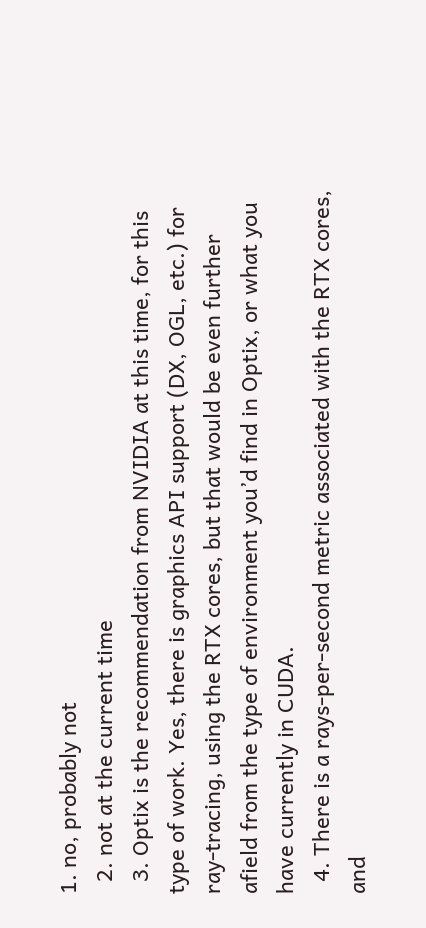1. no, probably not
  2. not at the current time
  3. Optix is the recommendation from NVIDIA at this time, for this type of work. Yes, there is graphics API support (DX, OGL, etc.) for ray-tracing, using the RTX cores, but that would be even further afield from the type of environment you’d find in Optix, or what you have currently in CUDA.
  4. There is a rays-per-second metric associated with the RTX cores, and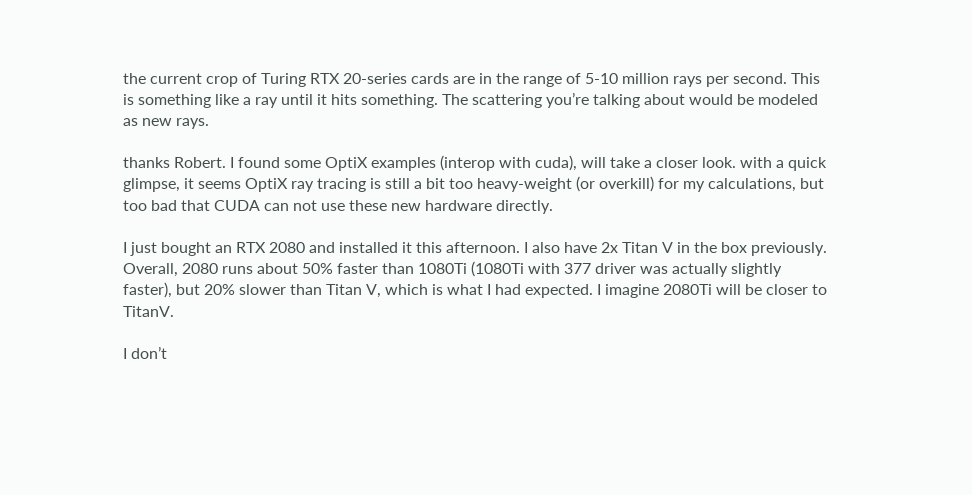the current crop of Turing RTX 20-series cards are in the range of 5-10 million rays per second. This is something like a ray until it hits something. The scattering you’re talking about would be modeled as new rays.

thanks Robert. I found some OptiX examples (interop with cuda), will take a closer look. with a quick glimpse, it seems OptiX ray tracing is still a bit too heavy-weight (or overkill) for my calculations, but too bad that CUDA can not use these new hardware directly.

I just bought an RTX 2080 and installed it this afternoon. I also have 2x Titan V in the box previously. Overall, 2080 runs about 50% faster than 1080Ti (1080Ti with 377 driver was actually slightly faster), but 20% slower than Titan V, which is what I had expected. I imagine 2080Ti will be closer to TitanV.

I don’t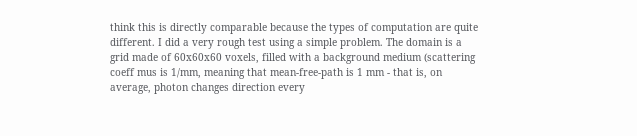think this is directly comparable because the types of computation are quite different. I did a very rough test using a simple problem. The domain is a grid made of 60x60x60 voxels, filled with a background medium (scattering coeff mus is 1/mm, meaning that mean-free-path is 1 mm - that is, on average, photon changes direction every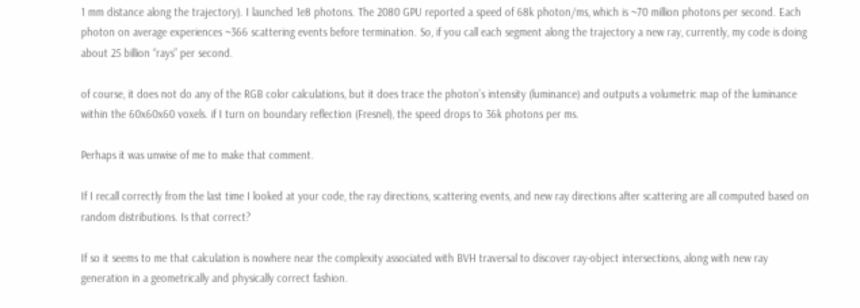1 mm distance along the trajectory). I launched 1e8 photons. The 2080 GPU reported a speed of 68k photon/ms, which is ~70 million photons per second. Each photon on average experiences ~366 scattering events before termination. So, if you call each segment along the trajectory a new ray, currently, my code is doing about 25 billion “rays” per second.

of course, it does not do any of the RGB color calculations, but it does trace the photon’s intensity (luminance) and outputs a volumetric map of the luminance within the 60x60x60 voxels. if I turn on boundary reflection (Fresnel), the speed drops to 36k photons per ms.

Perhaps it was unwise of me to make that comment.

If I recall correctly from the last time I looked at your code, the ray directions, scattering events, and new ray directions after scattering are all computed based on random distributions. Is that correct?

If so it seems to me that calculation is nowhere near the complexity associated with BVH traversal to discover ray-object intersections, along with new ray generation in a geometrically and physically correct fashion.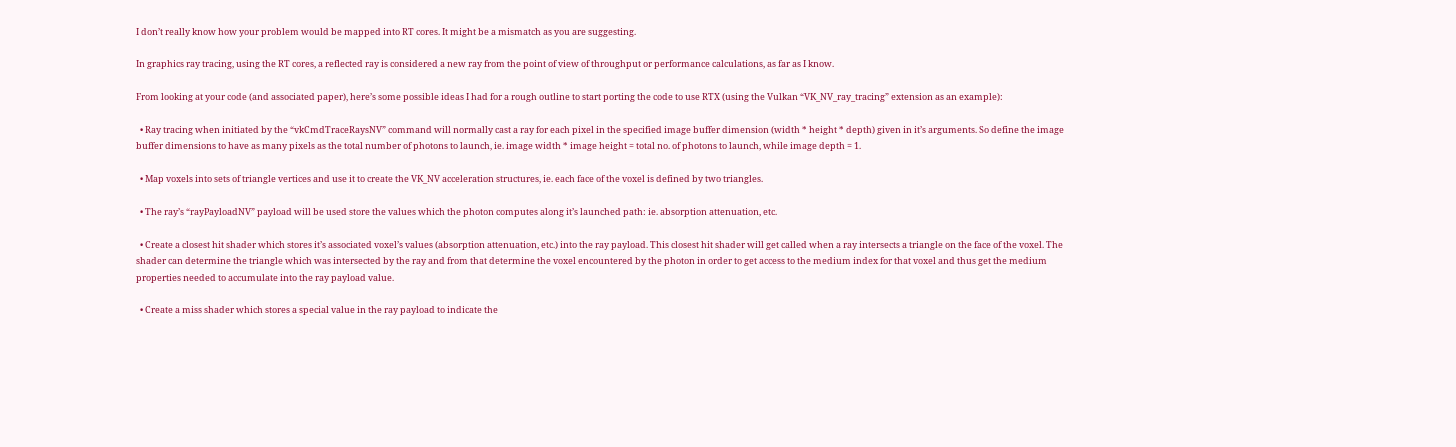I don’t really know how your problem would be mapped into RT cores. It might be a mismatch as you are suggesting.

In graphics ray tracing, using the RT cores, a reflected ray is considered a new ray from the point of view of throughput or performance calculations, as far as I know.

From looking at your code (and associated paper), here’s some possible ideas I had for a rough outline to start porting the code to use RTX (using the Vulkan “VK_NV_ray_tracing” extension as an example):

  • Ray tracing when initiated by the “vkCmdTraceRaysNV” command will normally cast a ray for each pixel in the specified image buffer dimension (width * height * depth) given in it’s arguments. So define the image buffer dimensions to have as many pixels as the total number of photons to launch, ie. image width * image height = total no. of photons to launch, while image depth = 1.

  • Map voxels into sets of triangle vertices and use it to create the VK_NV acceleration structures, ie. each face of the voxel is defined by two triangles.

  • The ray’s “rayPayloadNV” payload will be used store the values which the photon computes along it’s launched path: ie. absorption attenuation, etc.

  • Create a closest hit shader which stores it’s associated voxel’s values (absorption attenuation, etc.) into the ray payload. This closest hit shader will get called when a ray intersects a triangle on the face of the voxel. The shader can determine the triangle which was intersected by the ray and from that determine the voxel encountered by the photon in order to get access to the medium index for that voxel and thus get the medium properties needed to accumulate into the ray payload value.

  • Create a miss shader which stores a special value in the ray payload to indicate the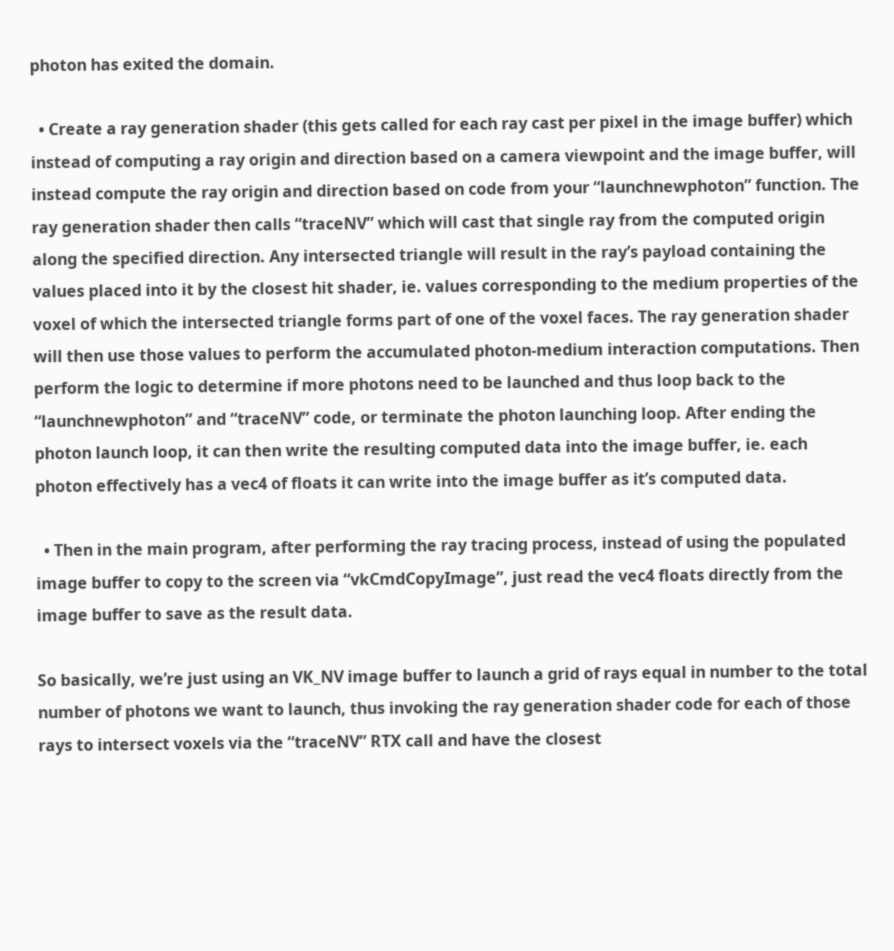photon has exited the domain.

  • Create a ray generation shader (this gets called for each ray cast per pixel in the image buffer) which instead of computing a ray origin and direction based on a camera viewpoint and the image buffer, will instead compute the ray origin and direction based on code from your “launchnewphoton” function. The ray generation shader then calls “traceNV” which will cast that single ray from the computed origin along the specified direction. Any intersected triangle will result in the ray’s payload containing the values placed into it by the closest hit shader, ie. values corresponding to the medium properties of the voxel of which the intersected triangle forms part of one of the voxel faces. The ray generation shader will then use those values to perform the accumulated photon-medium interaction computations. Then perform the logic to determine if more photons need to be launched and thus loop back to the “launchnewphoton” and “traceNV” code, or terminate the photon launching loop. After ending the photon launch loop, it can then write the resulting computed data into the image buffer, ie. each photon effectively has a vec4 of floats it can write into the image buffer as it’s computed data.

  • Then in the main program, after performing the ray tracing process, instead of using the populated image buffer to copy to the screen via “vkCmdCopyImage”, just read the vec4 floats directly from the image buffer to save as the result data.

So basically, we’re just using an VK_NV image buffer to launch a grid of rays equal in number to the total number of photons we want to launch, thus invoking the ray generation shader code for each of those rays to intersect voxels via the “traceNV” RTX call and have the closest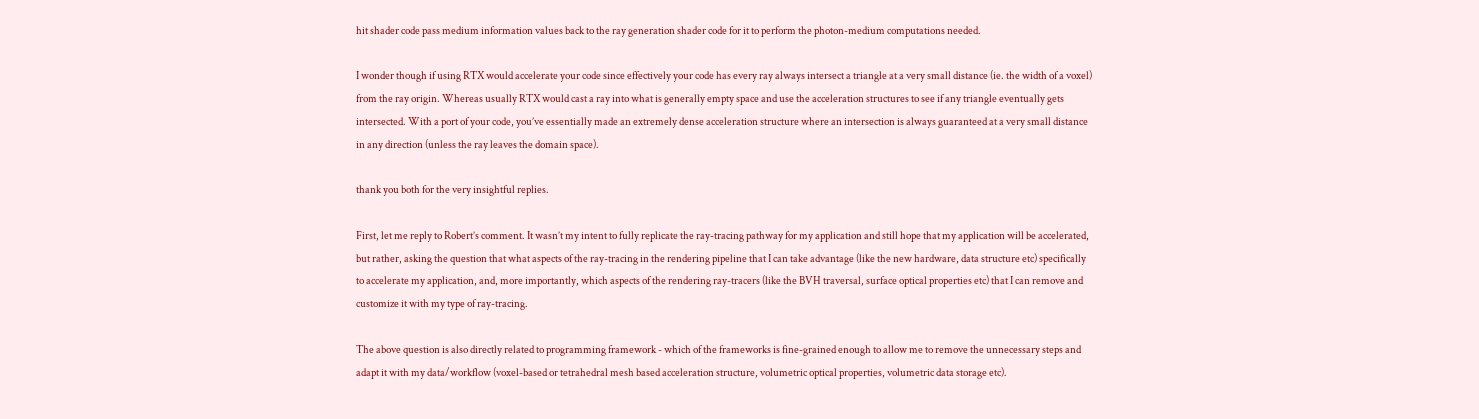hit shader code pass medium information values back to the ray generation shader code for it to perform the photon-medium computations needed.

I wonder though if using RTX would accelerate your code since effectively your code has every ray always intersect a triangle at a very small distance (ie. the width of a voxel) from the ray origin. Whereas usually RTX would cast a ray into what is generally empty space and use the acceleration structures to see if any triangle eventually gets intersected. With a port of your code, you’ve essentially made an extremely dense acceleration structure where an intersection is always guaranteed at a very small distance in any direction (unless the ray leaves the domain space).

thank you both for the very insightful replies.

First, let me reply to Robert’s comment. It wasn’t my intent to fully replicate the ray-tracing pathway for my application and still hope that my application will be accelerated, but rather, asking the question that what aspects of the ray-tracing in the rendering pipeline that I can take advantage (like the new hardware, data structure etc) specifically to accelerate my application, and, more importantly, which aspects of the rendering ray-tracers (like the BVH traversal, surface optical properties etc) that I can remove and customize it with my type of ray-tracing.

The above question is also directly related to programming framework - which of the frameworks is fine-grained enough to allow me to remove the unnecessary steps and adapt it with my data/workflow (voxel-based or tetrahedral mesh based acceleration structure, volumetric optical properties, volumetric data storage etc).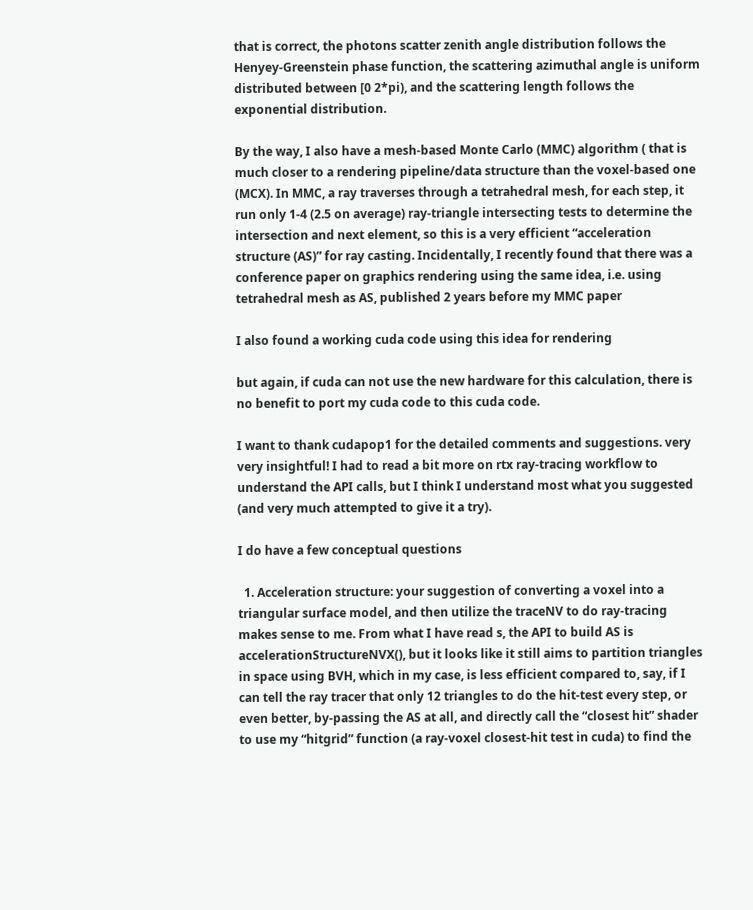that is correct, the photons scatter zenith angle distribution follows the Henyey-Greenstein phase function, the scattering azimuthal angle is uniform distributed between [0 2*pi), and the scattering length follows the exponential distribution.

By the way, I also have a mesh-based Monte Carlo (MMC) algorithm ( that is much closer to a rendering pipeline/data structure than the voxel-based one (MCX). In MMC, a ray traverses through a tetrahedral mesh, for each step, it run only 1-4 (2.5 on average) ray-triangle intersecting tests to determine the intersection and next element, so this is a very efficient “acceleration structure (AS)” for ray casting. Incidentally, I recently found that there was a conference paper on graphics rendering using the same idea, i.e. using tetrahedral mesh as AS, published 2 years before my MMC paper

I also found a working cuda code using this idea for rendering

but again, if cuda can not use the new hardware for this calculation, there is no benefit to port my cuda code to this cuda code.

I want to thank cudapop1 for the detailed comments and suggestions. very very insightful! I had to read a bit more on rtx ray-tracing workflow to understand the API calls, but I think I understand most what you suggested (and very much attempted to give it a try).

I do have a few conceptual questions

  1. Acceleration structure: your suggestion of converting a voxel into a triangular surface model, and then utilize the traceNV to do ray-tracing makes sense to me. From what I have read s, the API to build AS is accelerationStructureNVX(), but it looks like it still aims to partition triangles in space using BVH, which in my case, is less efficient compared to, say, if I can tell the ray tracer that only 12 triangles to do the hit-test every step, or even better, by-passing the AS at all, and directly call the “closest hit” shader to use my “hitgrid” function (a ray-voxel closest-hit test in cuda) to find the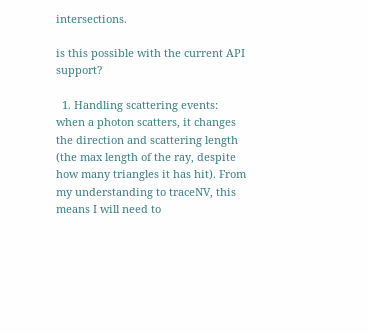intersections.

is this possible with the current API support?

  1. Handling scattering events: when a photon scatters, it changes the direction and scattering length (the max length of the ray, despite how many triangles it has hit). From my understanding to traceNV, this means I will need to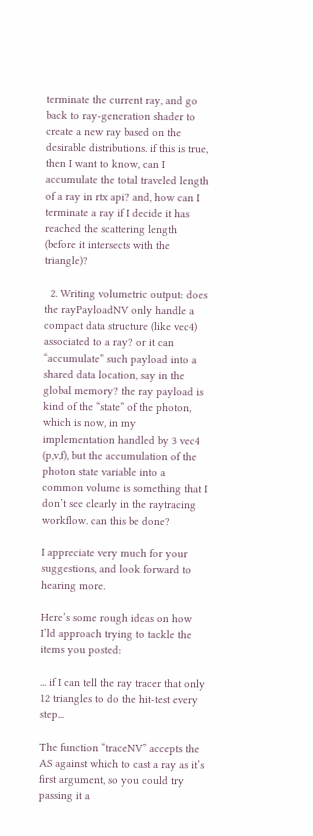terminate the current ray, and go back to ray-generation shader to create a new ray based on the desirable distributions. if this is true, then I want to know, can I accumulate the total traveled length of a ray in rtx api? and, how can I terminate a ray if I decide it has reached the scattering length (before it intersects with the triangle)?

  2. Writing volumetric output: does the rayPayloadNV only handle a compact data structure (like vec4) associated to a ray? or it can “accumulate” such payload into a shared data location, say in the global memory? the ray payload is kind of the “state” of the photon, which is now, in my implementation handled by 3 vec4 (p,v,f), but the accumulation of the photon state variable into a common volume is something that I don’t see clearly in the raytracing workflow. can this be done?

I appreciate very much for your suggestions, and look forward to hearing more.

Here’s some rough ideas on how I’ld approach trying to tackle the items you posted:

... if I can tell the ray tracer that only 12 triangles to do the hit-test every step...

The function “traceNV” accepts the AS against which to cast a ray as it’s first argument, so you could try passing it a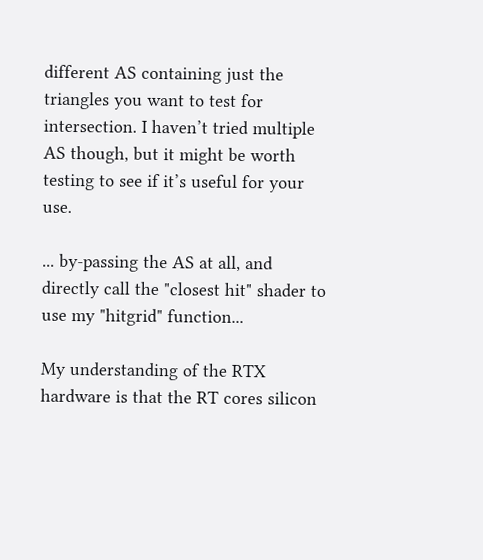different AS containing just the triangles you want to test for intersection. I haven’t tried multiple AS though, but it might be worth testing to see if it’s useful for your use.

... by-passing the AS at all, and directly call the "closest hit" shader to use my "hitgrid" function...

My understanding of the RTX hardware is that the RT cores silicon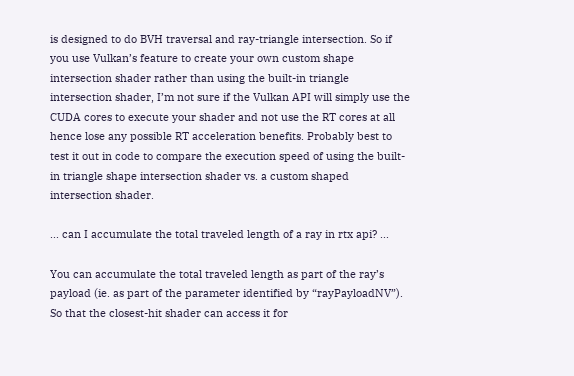is designed to do BVH traversal and ray-triangle intersection. So if you use Vulkan’s feature to create your own custom shape intersection shader rather than using the built-in triangle intersection shader, I’m not sure if the Vulkan API will simply use the CUDA cores to execute your shader and not use the RT cores at all hence lose any possible RT acceleration benefits. Probably best to test it out in code to compare the execution speed of using the built-in triangle shape intersection shader vs. a custom shaped intersection shader.

... can I accumulate the total traveled length of a ray in rtx api? ...

You can accumulate the total traveled length as part of the ray’s payload (ie. as part of the parameter identified by “rayPayloadNV”). So that the closest-hit shader can access it for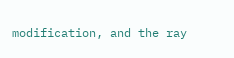modification, and the ray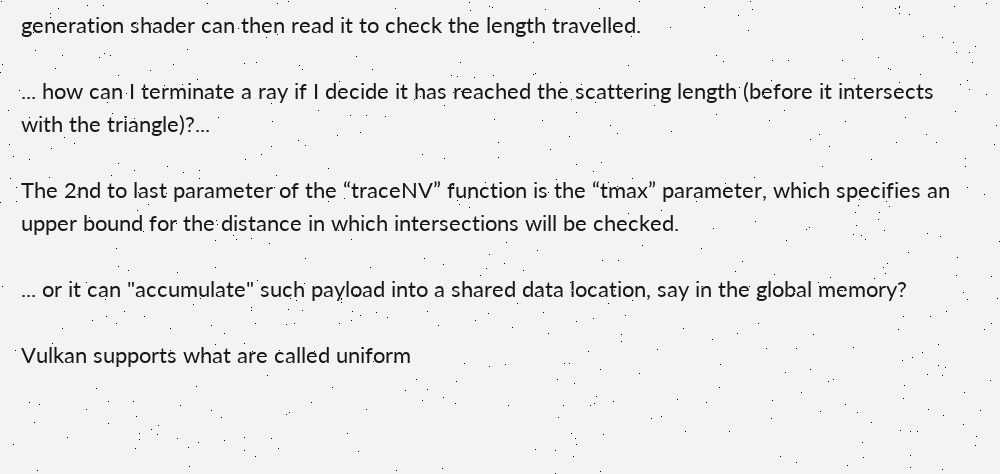generation shader can then read it to check the length travelled.

... how can I terminate a ray if I decide it has reached the scattering length (before it intersects with the triangle)?...

The 2nd to last parameter of the “traceNV” function is the “tmax” parameter, which specifies an upper bound for the distance in which intersections will be checked.

... or it can "accumulate" such payload into a shared data location, say in the global memory?

Vulkan supports what are called uniform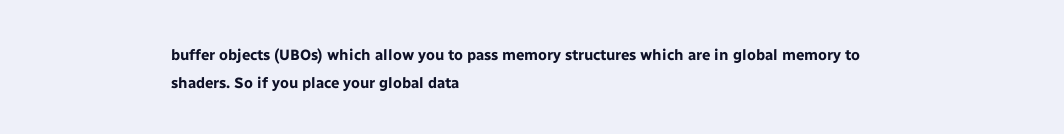buffer objects (UBOs) which allow you to pass memory structures which are in global memory to shaders. So if you place your global data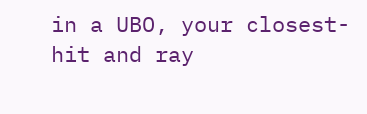in a UBO, your closest-hit and ray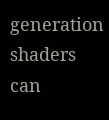generation shaders can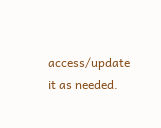access/update it as needed.